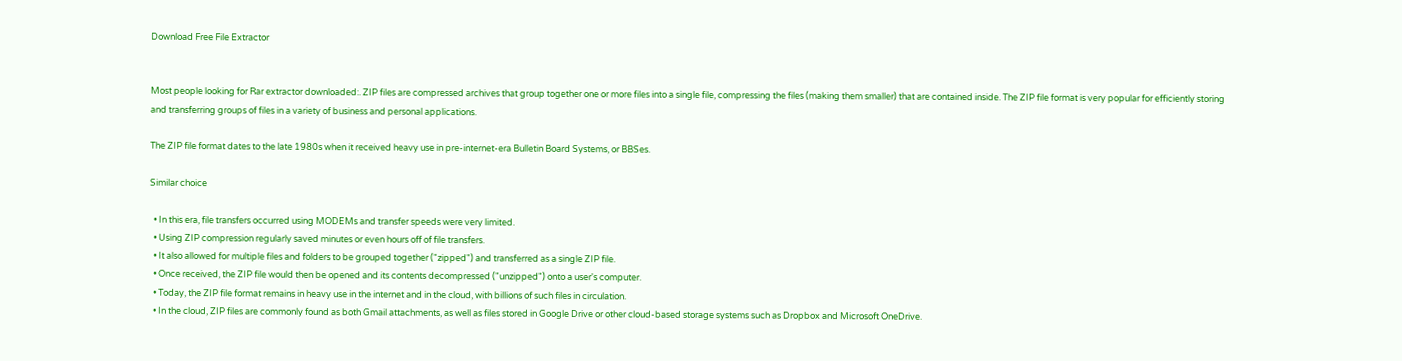Download Free File Extractor


Most people looking for Rar extractor downloaded:. ZIP files are compressed archives that group together one or more files into a single file, compressing the files (making them smaller) that are contained inside. The ZIP file format is very popular for efficiently storing and transferring groups of files in a variety of business and personal applications.

The ZIP file format dates to the late 1980s when it received heavy use in pre-internet-era Bulletin Board Systems, or BBSes.

Similar choice

  • In this era, file transfers occurred using MODEMs and transfer speeds were very limited.
  • Using ZIP compression regularly saved minutes or even hours off of file transfers.
  • It also allowed for multiple files and folders to be grouped together ("zipped") and transferred as a single ZIP file.
  • Once received, the ZIP file would then be opened and its contents decompressed ("unzipped") onto a user's computer.
  • Today, the ZIP file format remains in heavy use in the internet and in the cloud, with billions of such files in circulation.
  • In the cloud, ZIP files are commonly found as both Gmail attachments, as well as files stored in Google Drive or other cloud-based storage systems such as Dropbox and Microsoft OneDrive.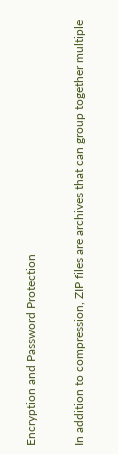Encryption and Password Protection

In addition to compression, ZIP files are archives that can group together multiple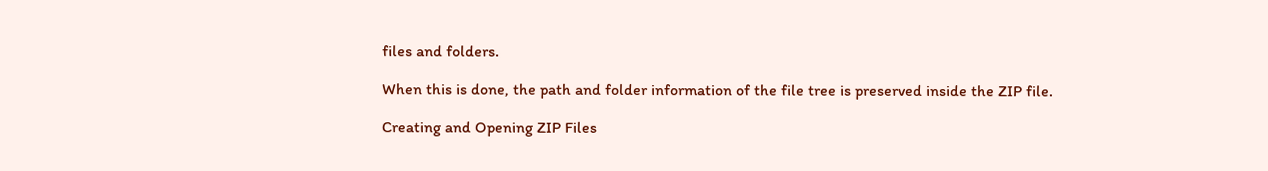files and folders.

When this is done, the path and folder information of the file tree is preserved inside the ZIP file.

Creating and Opening ZIP Files